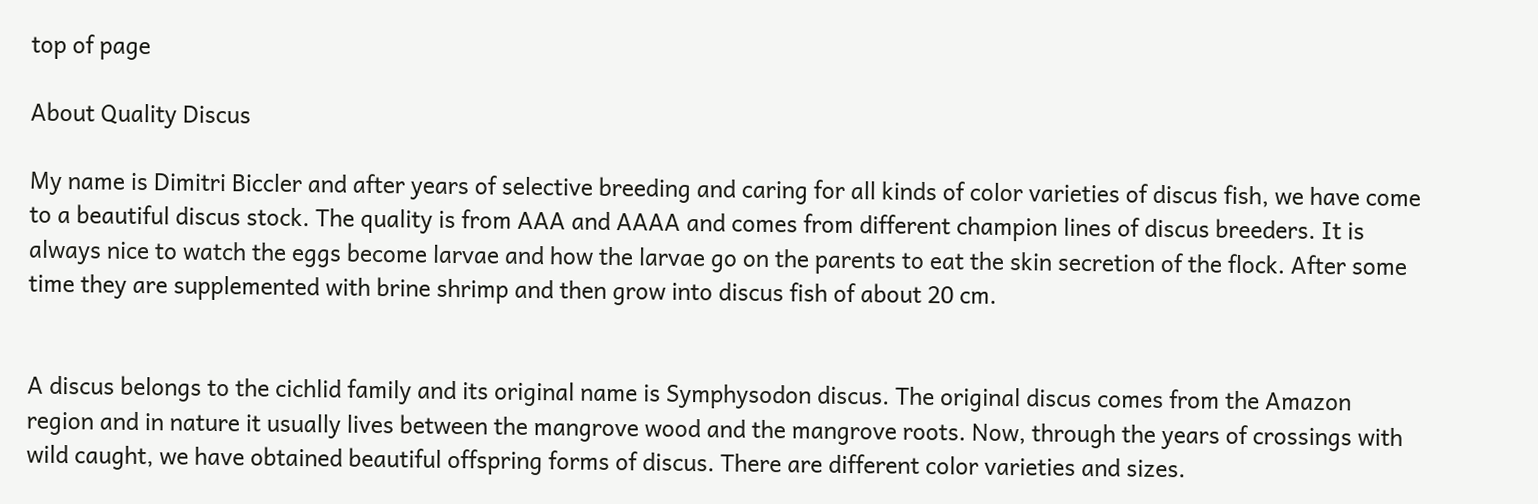top of page

About Quality Discus

My name is Dimitri Biccler and after years of selective breeding and caring for all kinds of color varieties of discus fish, we have come to a beautiful discus stock. The quality is from AAA and AAAA and comes from different champion lines of discus breeders. It is always nice to watch the eggs become larvae and how the larvae go on the parents to eat the skin secretion of the flock. After some time they are supplemented with brine shrimp and then grow into discus fish of about 20 cm.


A discus belongs to the cichlid family and its original name is Symphysodon discus. The original discus comes from the Amazon region and in nature it usually lives between the mangrove wood and the mangrove roots. Now, through the years of crossings with wild caught, we have obtained beautiful offspring forms of discus. There are different color varieties and sizes.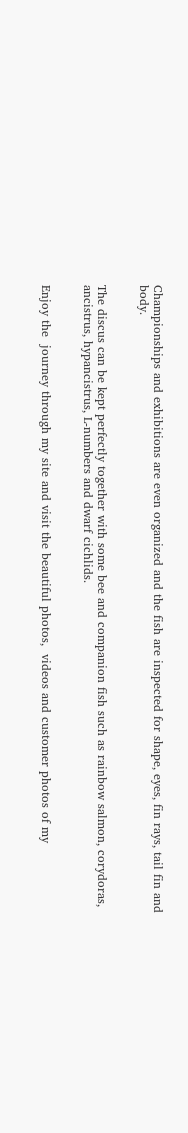Championships and exhibitions are even organized and the fish are inspected for shape, eyes, fin rays, tail fin and body.


The discus can be kept perfectly together with some bee and companion fish such as rainbow salmon, corydoras, ancistrus, hypancistrus, L-numbers and dwarf cichlids.


Enjoy the  journey through my site and visit the beautiful photos,  videos and customer photos of my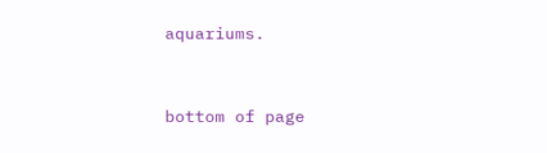aquariums.



bottom of page